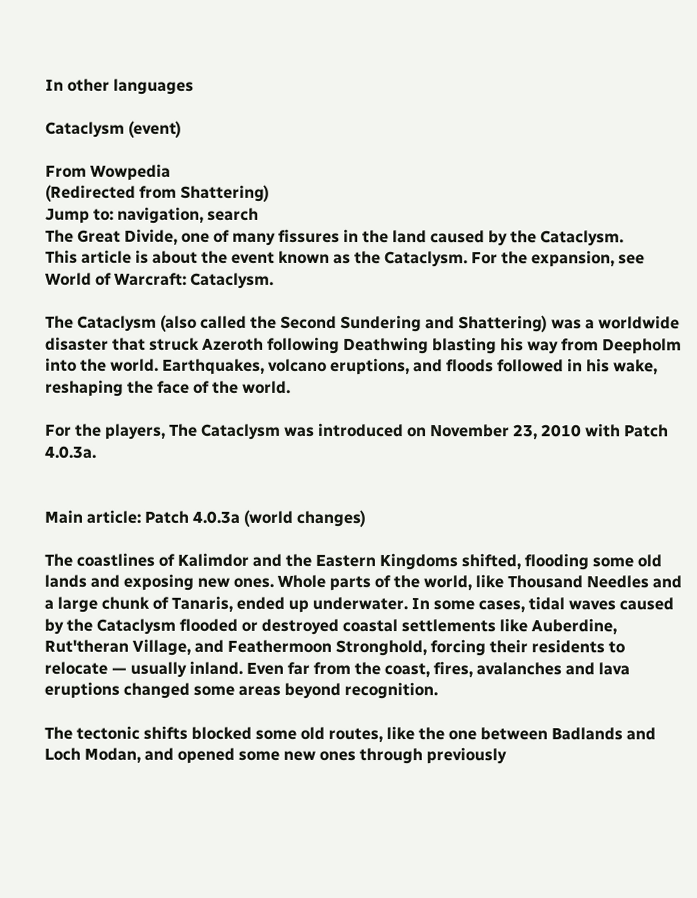In other languages

Cataclysm (event)

From Wowpedia
(Redirected from Shattering)
Jump to: navigation, search
The Great Divide, one of many fissures in the land caused by the Cataclysm.
This article is about the event known as the Cataclysm. For the expansion, see World of Warcraft: Cataclysm.

The Cataclysm (also called the Second Sundering and Shattering) was a worldwide disaster that struck Azeroth following Deathwing blasting his way from Deepholm into the world. Earthquakes, volcano eruptions, and floods followed in his wake, reshaping the face of the world.

For the players, The Cataclysm was introduced on November 23, 2010 with Patch 4.0.3a.


Main article: Patch 4.0.3a (world changes)

The coastlines of Kalimdor and the Eastern Kingdoms shifted, flooding some old lands and exposing new ones. Whole parts of the world, like Thousand Needles and a large chunk of Tanaris, ended up underwater. In some cases, tidal waves caused by the Cataclysm flooded or destroyed coastal settlements like Auberdine, Rut'theran Village, and Feathermoon Stronghold, forcing their residents to relocate — usually inland. Even far from the coast, fires, avalanches and lava eruptions changed some areas beyond recognition.

The tectonic shifts blocked some old routes, like the one between Badlands and Loch Modan, and opened some new ones through previously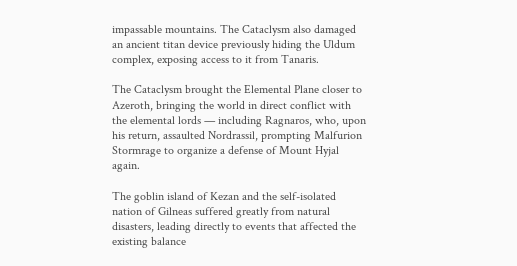impassable mountains. The Cataclysm also damaged an ancient titan device previously hiding the Uldum complex, exposing access to it from Tanaris.

The Cataclysm brought the Elemental Plane closer to Azeroth, bringing the world in direct conflict with the elemental lords — including Ragnaros, who, upon his return, assaulted Nordrassil, prompting Malfurion Stormrage to organize a defense of Mount Hyjal again.

The goblin island of Kezan and the self-isolated nation of Gilneas suffered greatly from natural disasters, leading directly to events that affected the existing balance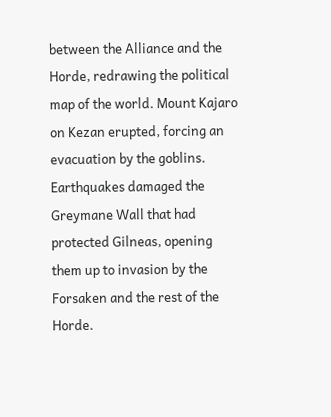between the Alliance and the Horde, redrawing the political map of the world. Mount Kajaro on Kezan erupted, forcing an evacuation by the goblins. Earthquakes damaged the Greymane Wall that had protected Gilneas, opening them up to invasion by the Forsaken and the rest of the Horde.